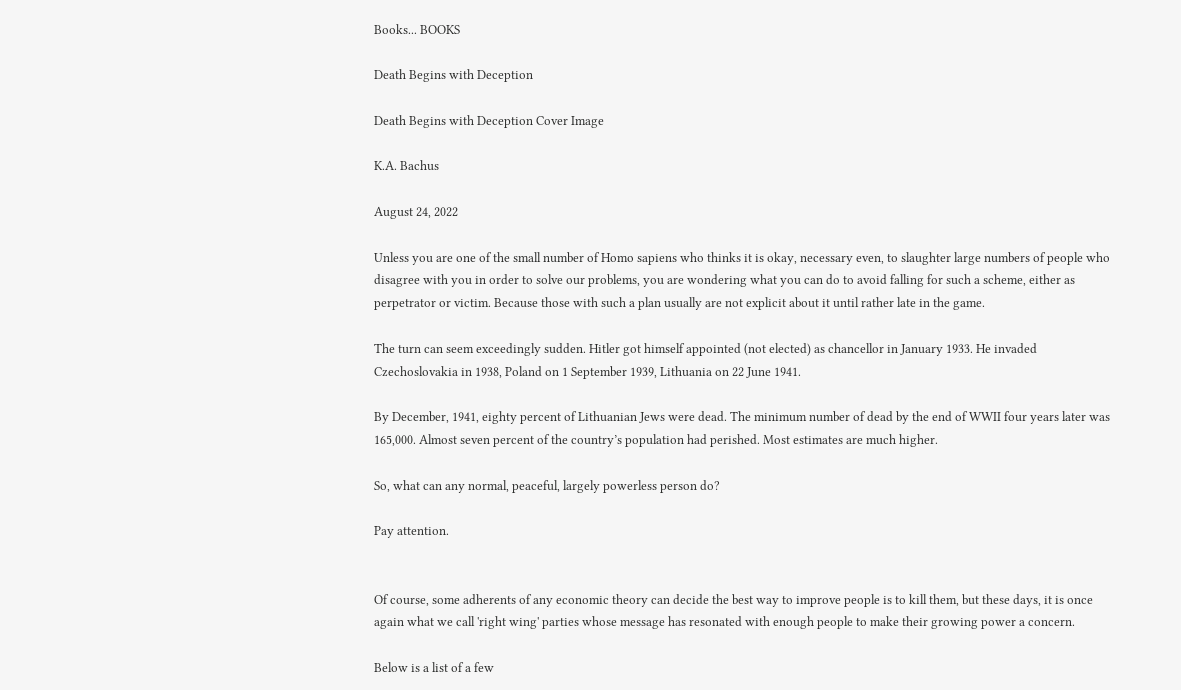Books... BOOKS

Death Begins with Deception

Death Begins with Deception Cover Image

K.A. Bachus

August 24, 2022

Unless you are one of the small number of Homo sapiens who thinks it is okay, necessary even, to slaughter large numbers of people who disagree with you in order to solve our problems, you are wondering what you can do to avoid falling for such a scheme, either as perpetrator or victim. Because those with such a plan usually are not explicit about it until rather late in the game.

The turn can seem exceedingly sudden. Hitler got himself appointed (not elected) as chancellor in January 1933. He invaded Czechoslovakia in 1938, Poland on 1 September 1939, Lithuania on 22 June 1941.

By December, 1941, eighty percent of Lithuanian Jews were dead. The minimum number of dead by the end of WWII four years later was 165,000. Almost seven percent of the country’s population had perished. Most estimates are much higher.

So, what can any normal, peaceful, largely powerless person do?

Pay attention.


Of course, some adherents of any economic theory can decide the best way to improve people is to kill them, but these days, it is once again what we call 'right wing' parties whose message has resonated with enough people to make their growing power a concern.

Below is a list of a few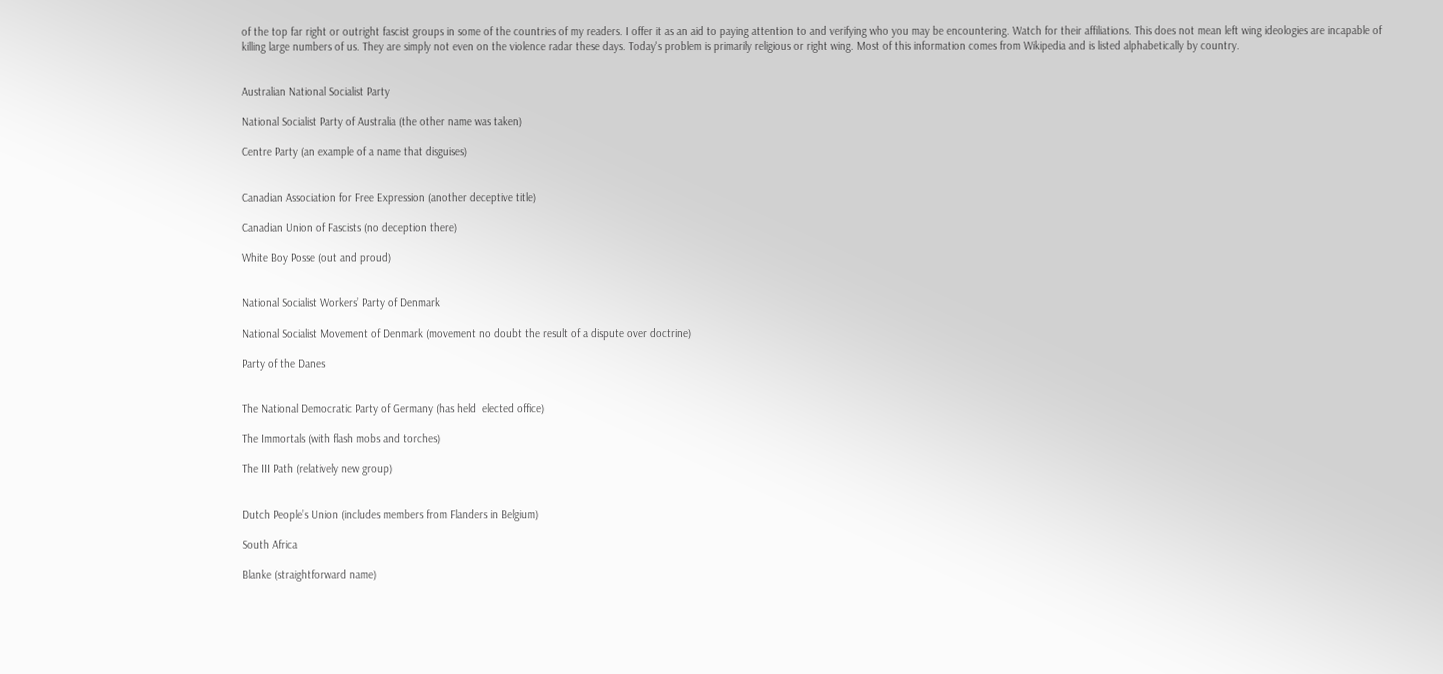of the top far right or outright fascist groups in some of the countries of my readers. I offer it as an aid to paying attention to and verifying who you may be encountering. Watch for their affiliations. This does not mean left wing ideologies are incapable of killing large numbers of us. They are simply not even on the violence radar these days. Today's problem is primarily religious or right wing. Most of this information comes from Wikipedia and is listed alphabetically by country.


Australian National Socialist Party

National Socialist Party of Australia (the other name was taken)

Centre Party (an example of a name that disguises)


Canadian Association for Free Expression (another deceptive title)

Canadian Union of Fascists (no deception there)

White Boy Posse (out and proud)


National Socialist Workers’ Party of Denmark

National Socialist Movement of Denmark (movement no doubt the result of a dispute over doctrine)

Party of the Danes


The National Democratic Party of Germany (has held  elected office)

The Immortals (with flash mobs and torches)

The III Path (relatively new group)


Dutch People’s Union (includes members from Flanders in Belgium)

South Africa

Blanke (straightforward name)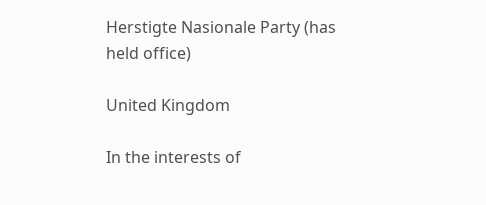Herstigte Nasionale Party (has held office)

United Kingdom

In the interests of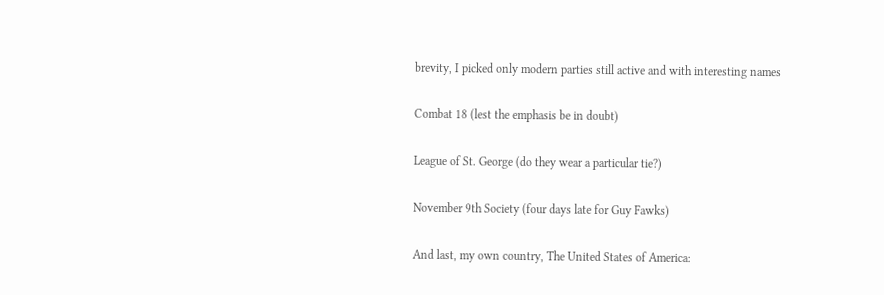brevity, I picked only modern parties still active and with interesting names

Combat 18 (lest the emphasis be in doubt)

League of St. George (do they wear a particular tie?)

November 9th Society (four days late for Guy Fawks)

And last, my own country, The United States of America: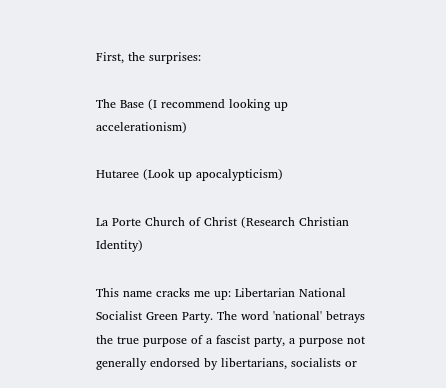First, the surprises:

The Base (I recommend looking up accelerationism)

Hutaree (Look up apocalypticism)

La Porte Church of Christ (Research Christian Identity)

This name cracks me up: Libertarian National Socialist Green Party. The word 'national' betrays the true purpose of a fascist party, a purpose not generally endorsed by libertarians, socialists or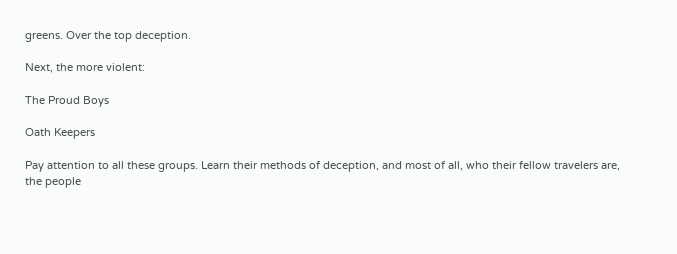greens. Over the top deception.

Next, the more violent:

The Proud Boys

Oath Keepers

Pay attention to all these groups. Learn their methods of deception, and most of all, who their fellow travelers are, the people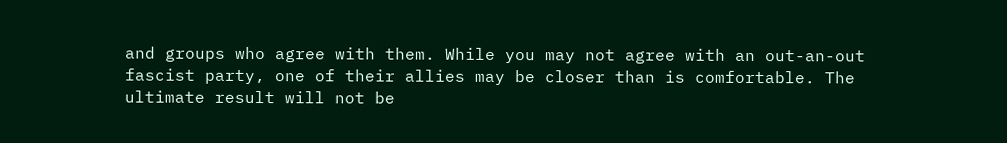and groups who agree with them. While you may not agree with an out-an-out fascist party, one of their allies may be closer than is comfortable. The ultimate result will not be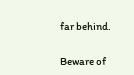far behind.

Beware of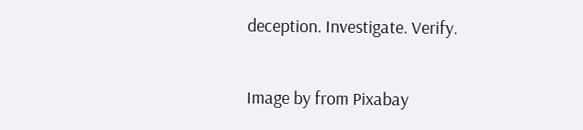deception. Investigate. Verify.

Image by from Pixabay